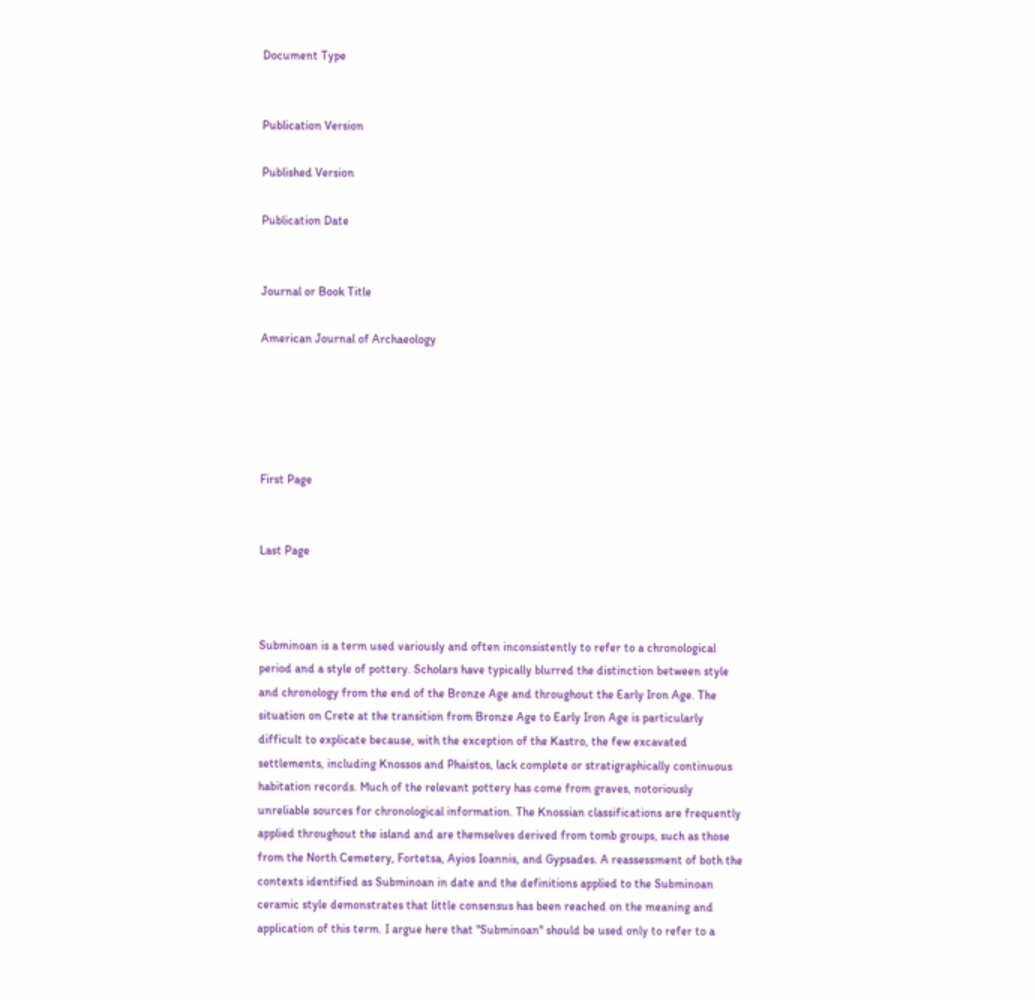Document Type


Publication Version

Published Version

Publication Date


Journal or Book Title

American Journal of Archaeology





First Page


Last Page



Subminoan is a term used variously and often inconsistently to refer to a chronological period and a style of pottery. Scholars have typically blurred the distinction between style and chronology from the end of the Bronze Age and throughout the Early Iron Age. The situation on Crete at the transition from Bronze Age to Early Iron Age is particularly difficult to explicate because, with the exception of the Kastro, the few excavated settlements, including Knossos and Phaistos, lack complete or stratigraphically continuous habitation records. Much of the relevant pottery has come from graves, notoriously unreliable sources for chronological information. The Knossian classifications are frequently applied throughout the island and are themselves derived from tomb groups, such as those from the North Cemetery, Fortetsa, Ayios Ioannis, and Gypsades. A reassessment of both the contexts identified as Subminoan in date and the definitions applied to the Subminoan ceramic style demonstrates that little consensus has been reached on the meaning and application of this term. I argue here that "Subminoan" should be used only to refer to a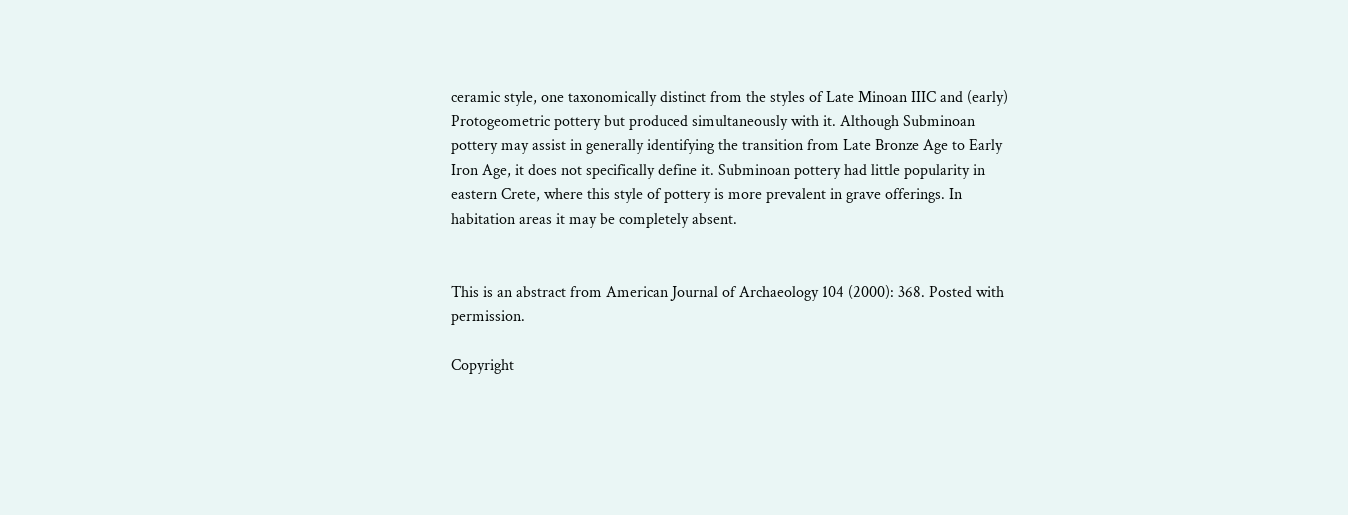ceramic style, one taxonomically distinct from the styles of Late Minoan IIIC and (early) Protogeometric pottery but produced simultaneously with it. Although Subminoan pottery may assist in generally identifying the transition from Late Bronze Age to Early Iron Age, it does not specifically define it. Subminoan pottery had little popularity in eastern Crete, where this style of pottery is more prevalent in grave offerings. In habitation areas it may be completely absent.


This is an abstract from American Journal of Archaeology 104 (2000): 368. Posted with permission.

Copyright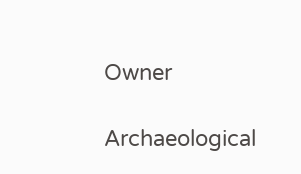Owner

Archaeological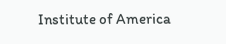Institute of America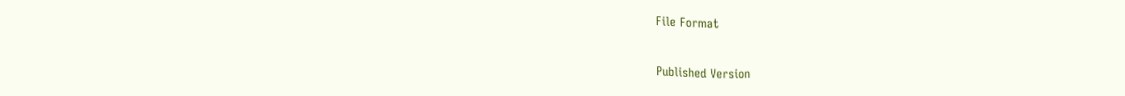File Format


Published Version